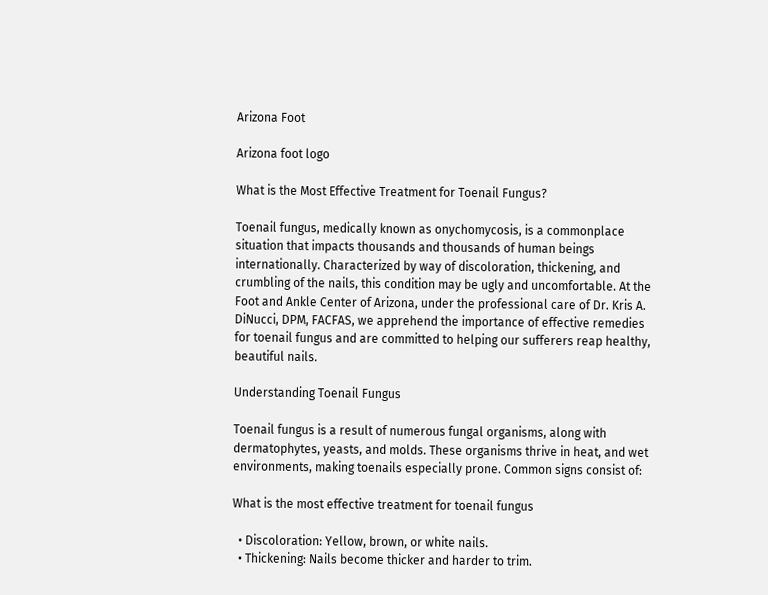Arizona Foot

Arizona foot logo

What is the Most Effective Treatment for Toenail Fungus?

Toenail fungus, medically known as onychomycosis, is a commonplace situation that impacts thousands and thousands of human beings internationally. Characterized by way of discoloration, thickening, and crumbling of the nails, this condition may be ugly and uncomfortable. At the Foot and Ankle Center of Arizona, under the professional care of Dr. Kris A. DiNucci, DPM, FACFAS, we apprehend the importance of effective remedies for toenail fungus and are committed to helping our sufferers reap healthy, beautiful nails.

Understanding Toenail Fungus

Toenail fungus is a result of numerous fungal organisms, along with dermatophytes, yeasts, and molds. These organisms thrive in heat, and wet environments, making toenails especially prone. Common signs consist of:

What is the most effective treatment for toenail fungus

  • Discoloration: Yellow, brown, or white nails.
  • Thickening: Nails become thicker and harder to trim.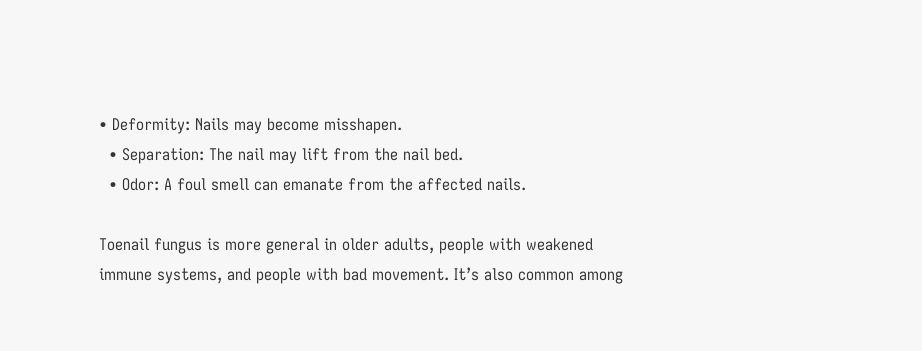• Deformity: Nails may become misshapen.
  • Separation: The nail may lift from the nail bed.
  • Odor: A foul smell can emanate from the affected nails.

Toenail fungus is more general in older adults, people with weakened immune systems, and people with bad movement. It’s also common among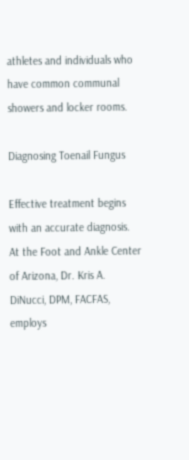athletes and individuals who have common communal showers and locker rooms.

Diagnosing Toenail Fungus

Effective treatment begins with an accurate diagnosis. At the Foot and Ankle Center of Arizona, Dr. Kris A. DiNucci, DPM, FACFAS, employs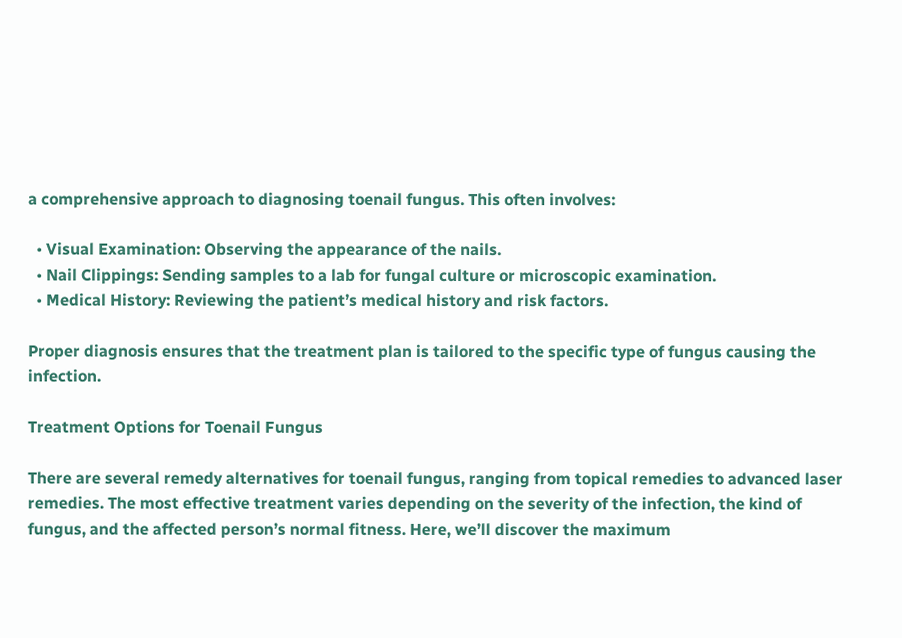a comprehensive approach to diagnosing toenail fungus. This often involves:

  • Visual Examination: Observing the appearance of the nails.
  • Nail Clippings: Sending samples to a lab for fungal culture or microscopic examination.
  • Medical History: Reviewing the patient’s medical history and risk factors.

Proper diagnosis ensures that the treatment plan is tailored to the specific type of fungus causing the infection.

Treatment Options for Toenail Fungus

There are several remedy alternatives for toenail fungus, ranging from topical remedies to advanced laser remedies. The most effective treatment varies depending on the severity of the infection, the kind of fungus, and the affected person’s normal fitness. Here, we’ll discover the maximum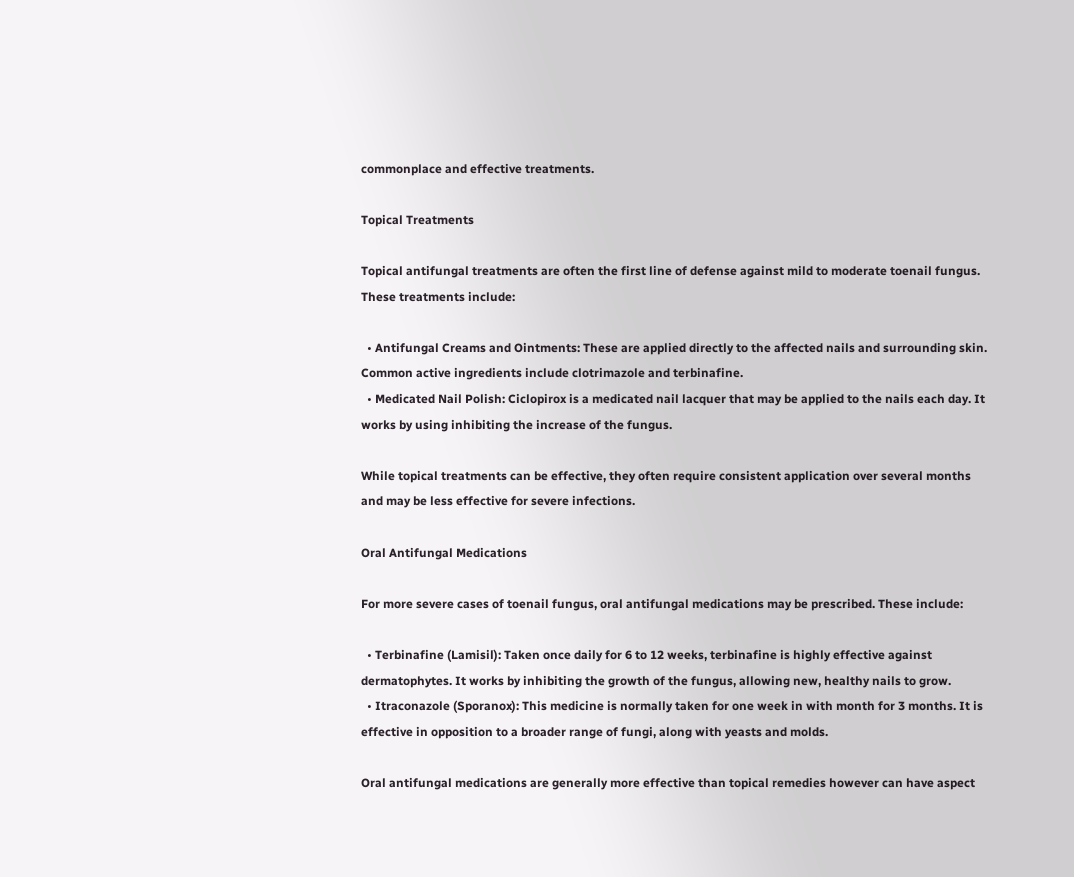commonplace and effective treatments.

Topical Treatments

Topical antifungal treatments are often the first line of defense against mild to moderate toenail fungus. These treatments include:

  • Antifungal Creams and Ointments: These are applied directly to the affected nails and surrounding skin. Common active ingredients include clotrimazole and terbinafine.
  • Medicated Nail Polish: Ciclopirox is a medicated nail lacquer that may be applied to the nails each day. It works by using inhibiting the increase of the fungus.

While topical treatments can be effective, they often require consistent application over several months and may be less effective for severe infections.

Oral Antifungal Medications

For more severe cases of toenail fungus, oral antifungal medications may be prescribed. These include:

  • Terbinafine (Lamisil): Taken once daily for 6 to 12 weeks, terbinafine is highly effective against dermatophytes. It works by inhibiting the growth of the fungus, allowing new, healthy nails to grow.
  • Itraconazole (Sporanox): This medicine is normally taken for one week in with month for 3 months. It is effective in opposition to a broader range of fungi, along with yeasts and molds.

Oral antifungal medications are generally more effective than topical remedies however can have aspect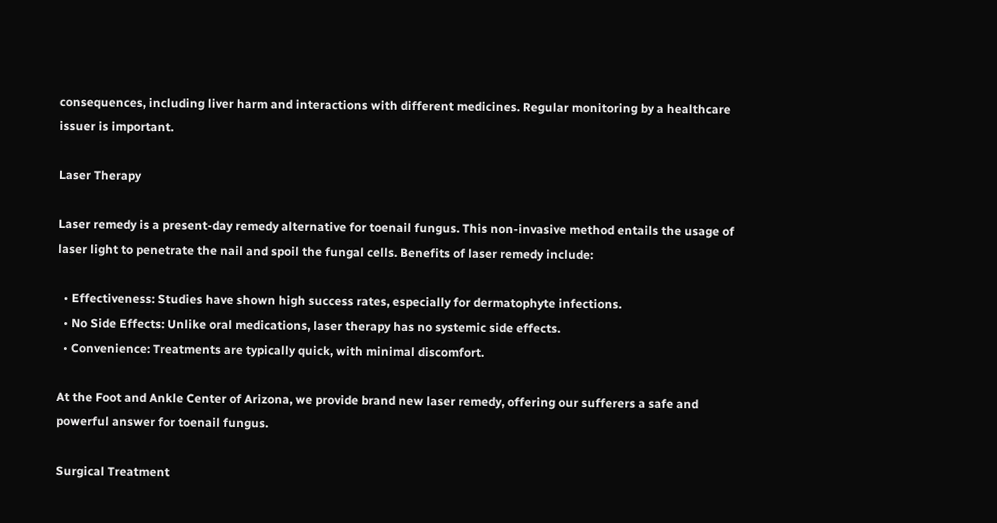consequences, including liver harm and interactions with different medicines. Regular monitoring by a healthcare issuer is important.

Laser Therapy

Laser remedy is a present-day remedy alternative for toenail fungus. This non-invasive method entails the usage of laser light to penetrate the nail and spoil the fungal cells. Benefits of laser remedy include:

  • Effectiveness: Studies have shown high success rates, especially for dermatophyte infections.
  • No Side Effects: Unlike oral medications, laser therapy has no systemic side effects.
  • Convenience: Treatments are typically quick, with minimal discomfort.

At the Foot and Ankle Center of Arizona, we provide brand new laser remedy, offering our sufferers a safe and powerful answer for toenail fungus.

Surgical Treatment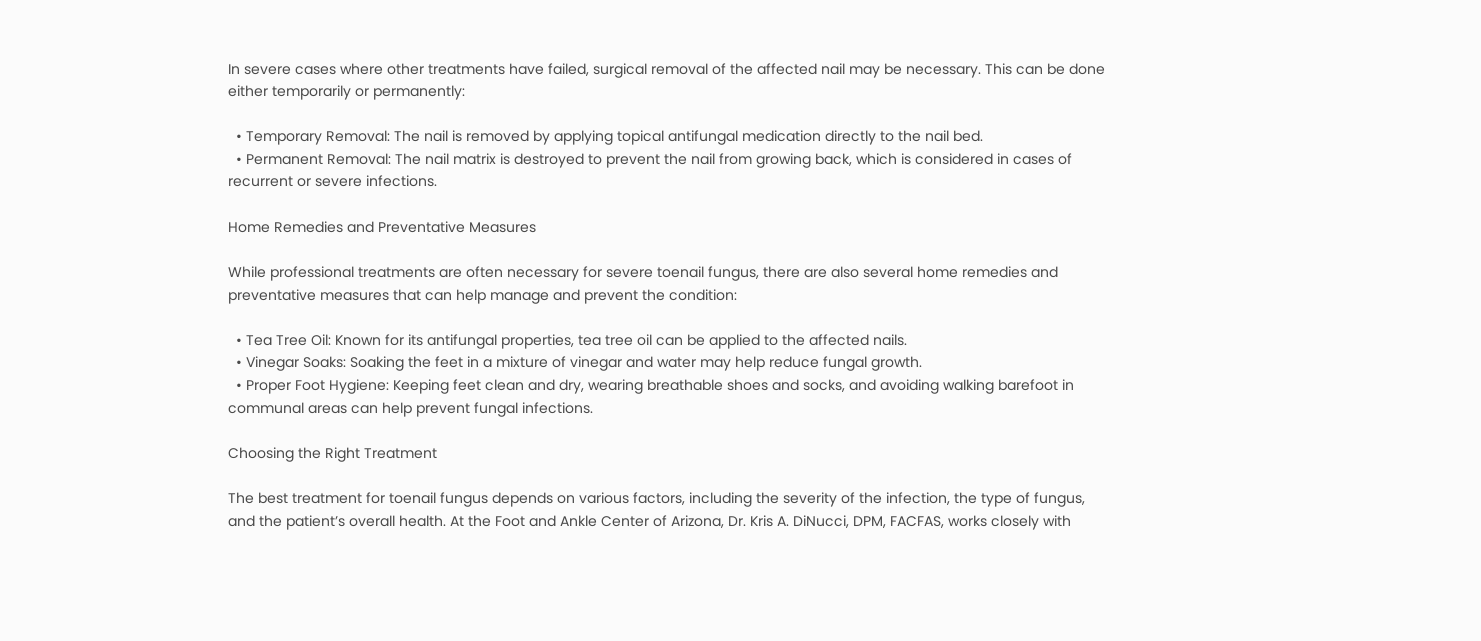In severe cases where other treatments have failed, surgical removal of the affected nail may be necessary. This can be done either temporarily or permanently:

  • Temporary Removal: The nail is removed by applying topical antifungal medication directly to the nail bed.
  • Permanent Removal: The nail matrix is destroyed to prevent the nail from growing back, which is considered in cases of recurrent or severe infections.

Home Remedies and Preventative Measures

While professional treatments are often necessary for severe toenail fungus, there are also several home remedies and preventative measures that can help manage and prevent the condition:

  • Tea Tree Oil: Known for its antifungal properties, tea tree oil can be applied to the affected nails.
  • Vinegar Soaks: Soaking the feet in a mixture of vinegar and water may help reduce fungal growth.
  • Proper Foot Hygiene: Keeping feet clean and dry, wearing breathable shoes and socks, and avoiding walking barefoot in communal areas can help prevent fungal infections.

Choosing the Right Treatment

The best treatment for toenail fungus depends on various factors, including the severity of the infection, the type of fungus, and the patient’s overall health. At the Foot and Ankle Center of Arizona, Dr. Kris A. DiNucci, DPM, FACFAS, works closely with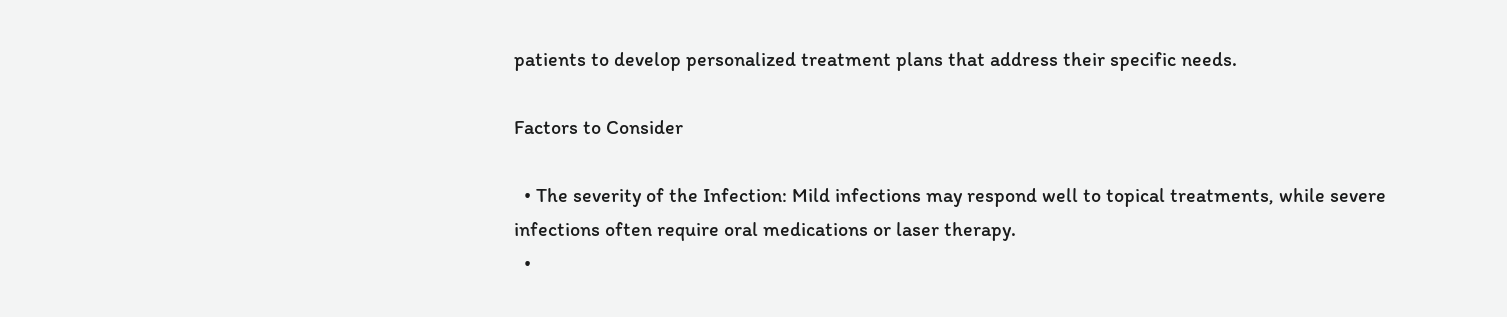patients to develop personalized treatment plans that address their specific needs.

Factors to Consider

  • The severity of the Infection: Mild infections may respond well to topical treatments, while severe infections often require oral medications or laser therapy.
  •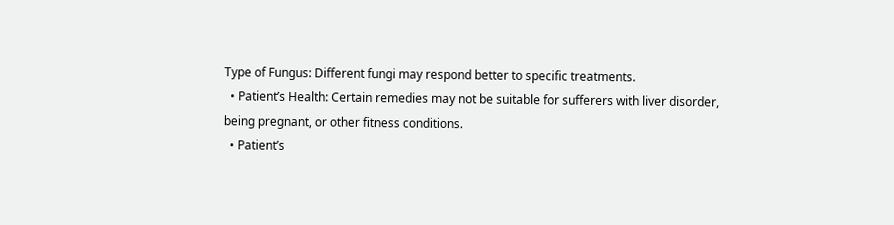Type of Fungus: Different fungi may respond better to specific treatments.
  • Patient’s Health: Certain remedies may not be suitable for sufferers with liver disorder, being pregnant, or other fitness conditions.
  • Patient’s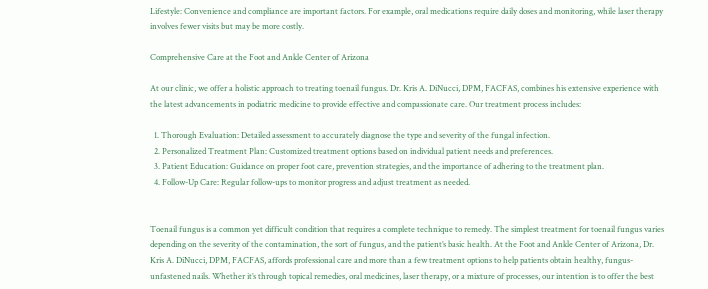Lifestyle: Convenience and compliance are important factors. For example, oral medications require daily doses and monitoring, while laser therapy involves fewer visits but may be more costly.

Comprehensive Care at the Foot and Ankle Center of Arizona

At our clinic, we offer a holistic approach to treating toenail fungus. Dr. Kris A. DiNucci, DPM, FACFAS, combines his extensive experience with the latest advancements in podiatric medicine to provide effective and compassionate care. Our treatment process includes:

  1. Thorough Evaluation: Detailed assessment to accurately diagnose the type and severity of the fungal infection.
  2. Personalized Treatment Plan: Customized treatment options based on individual patient needs and preferences.
  3. Patient Education: Guidance on proper foot care, prevention strategies, and the importance of adhering to the treatment plan.
  4. Follow-Up Care: Regular follow-ups to monitor progress and adjust treatment as needed.


Toenail fungus is a common yet difficult condition that requires a complete technique to remedy. The simplest treatment for toenail fungus varies depending on the severity of the contamination, the sort of fungus, and the patient’s basic health. At the Foot and Ankle Center of Arizona, Dr. Kris A. DiNucci, DPM, FACFAS, affords professional care and more than a few treatment options to help patients obtain healthy, fungus-unfastened nails. Whether it’s through topical remedies, oral medicines, laser therapy, or a mixture of processes, our intention is to offer the best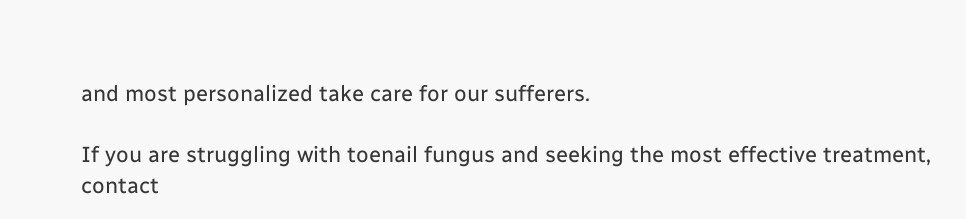and most personalized take care for our sufferers.

If you are struggling with toenail fungus and seeking the most effective treatment, contact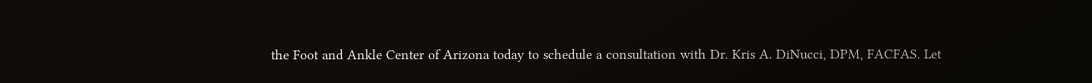the Foot and Ankle Center of Arizona today to schedule a consultation with Dr. Kris A. DiNucci, DPM, FACFAS. Let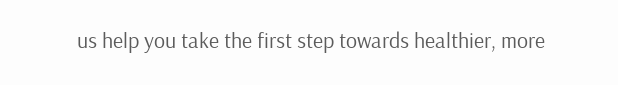us help you take the first step towards healthier, more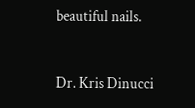beautiful nails.


Dr. Kris Dinucci